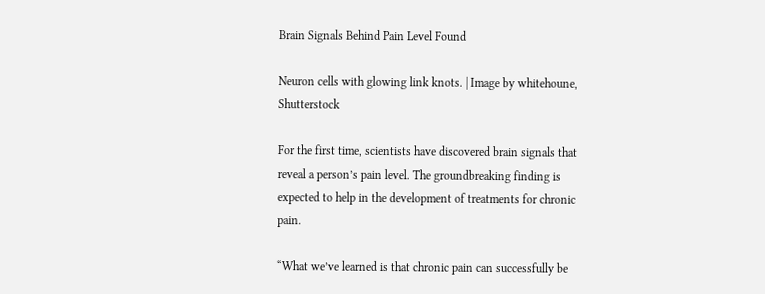Brain Signals Behind Pain Level Found

Neuron cells with glowing link knots. | Image by whitehoune, Shutterstock

For the first time, scientists have discovered brain signals that reveal a person’s pain level. The groundbreaking finding is expected to help in the development of treatments for chronic pain.

“What we’ve learned is that chronic pain can successfully be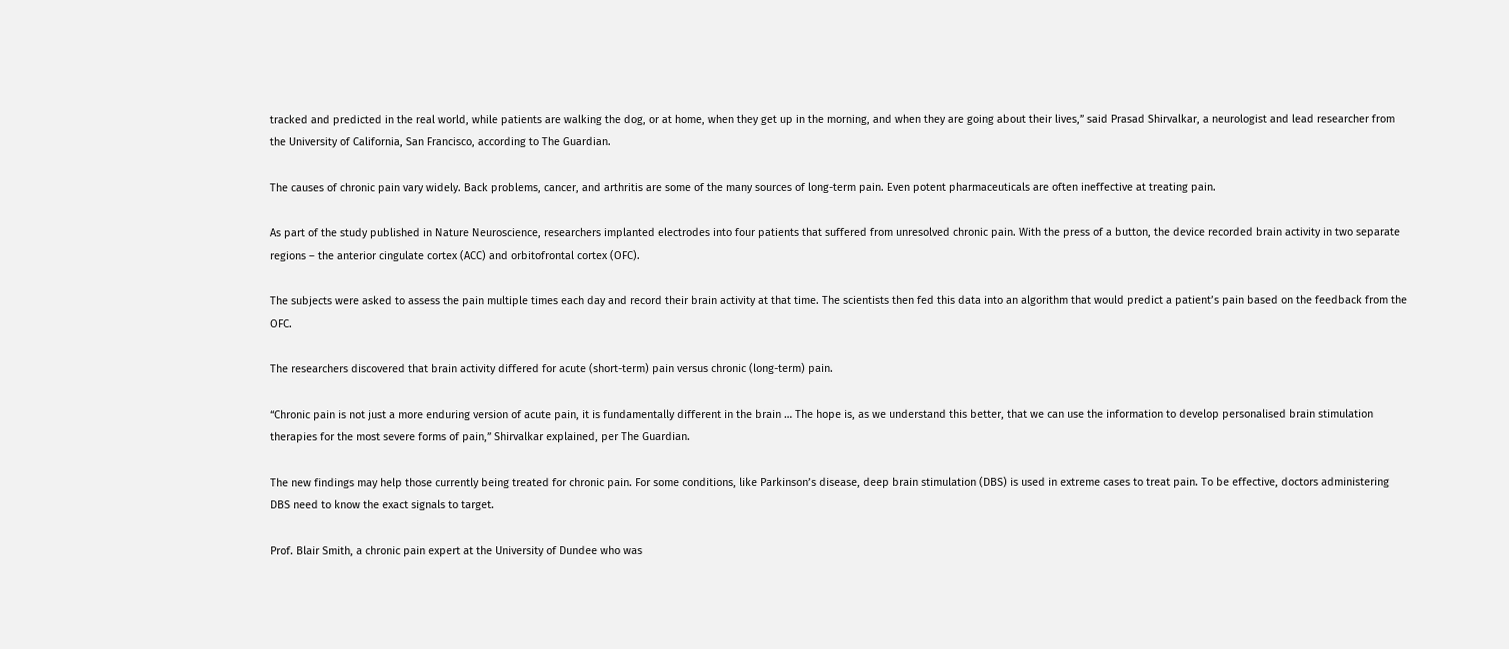tracked and predicted in the real world, while patients are walking the dog, or at home, when they get up in the morning, and when they are going about their lives,” said Prasad Shirvalkar, a neurologist and lead researcher from the University of California, San Francisco, according to The Guardian.

The causes of chronic pain vary widely. Back problems, cancer, and arthritis are some of the many sources of long-term pain. Even potent pharmaceuticals are often ineffective at treating pain.

As part of the study published in Nature Neuroscience, researchers implanted electrodes into four patients that suffered from unresolved chronic pain. With the press of a button, the device recorded brain activity in two separate regions – the anterior cingulate cortex (ACC) and orbitofrontal cortex (OFC).

The subjects were asked to assess the pain multiple times each day and record their brain activity at that time. The scientists then fed this data into an algorithm that would predict a patient’s pain based on the feedback from the OFC.

The researchers discovered that brain activity differed for acute (short-term) pain versus chronic (long-term) pain.

“Chronic pain is not just a more enduring version of acute pain, it is fundamentally different in the brain … The hope is, as we understand this better, that we can use the information to develop personalised brain stimulation therapies for the most severe forms of pain,” Shirvalkar explained, per The Guardian.

The new findings may help those currently being treated for chronic pain. For some conditions, like Parkinson’s disease, deep brain stimulation (DBS) is used in extreme cases to treat pain. To be effective, doctors administering DBS need to know the exact signals to target.

Prof. Blair Smith, a chronic pain expert at the University of Dundee who was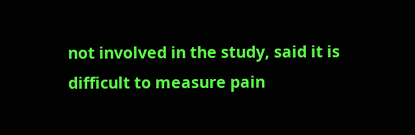not involved in the study, said it is difficult to measure pain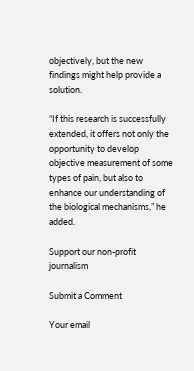objectively, but the new findings might help provide a solution.

“If this research is successfully extended, it offers not only the opportunity to develop objective measurement of some types of pain, but also to enhance our understanding of the biological mechanisms,” he added.

Support our non-profit journalism

Submit a Comment

Your email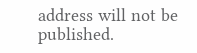address will not be published.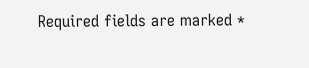Required fields are marked *